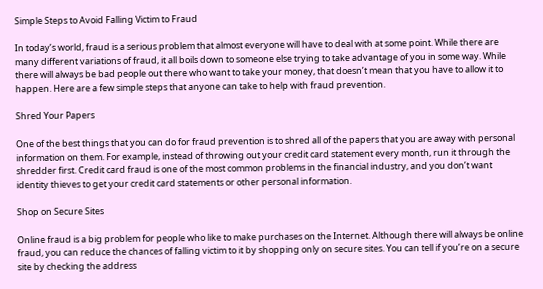Simple Steps to Avoid Falling Victim to Fraud

In today’s world, fraud is a serious problem that almost everyone will have to deal with at some point. While there are many different variations of fraud, it all boils down to someone else trying to take advantage of you in some way. While there will always be bad people out there who want to take your money, that doesn’t mean that you have to allow it to happen. Here are a few simple steps that anyone can take to help with fraud prevention.

Shred Your Papers

One of the best things that you can do for fraud prevention is to shred all of the papers that you are away with personal information on them. For example, instead of throwing out your credit card statement every month, run it through the shredder first. Credit card fraud is one of the most common problems in the financial industry, and you don’t want identity thieves to get your credit card statements or other personal information.

Shop on Secure Sites

Online fraud is a big problem for people who like to make purchases on the Internet. Although there will always be online fraud, you can reduce the chances of falling victim to it by shopping only on secure sites. You can tell if you’re on a secure site by checking the address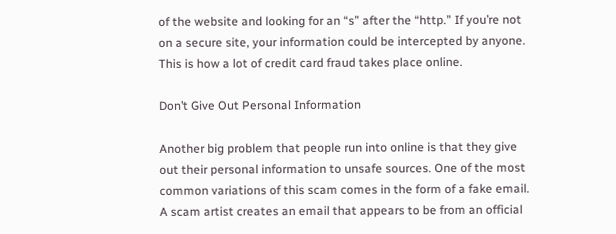of the website and looking for an “s” after the “http.” If you’re not on a secure site, your information could be intercepted by anyone. This is how a lot of credit card fraud takes place online.

Don’t Give Out Personal Information

Another big problem that people run into online is that they give out their personal information to unsafe sources. One of the most common variations of this scam comes in the form of a fake email. A scam artist creates an email that appears to be from an official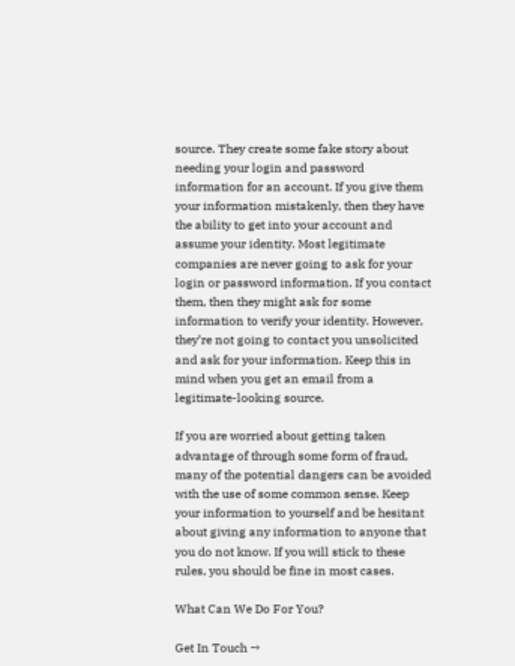source. They create some fake story about needing your login and password information for an account. If you give them your information mistakenly, then they have the ability to get into your account and assume your identity. Most legitimate companies are never going to ask for your login or password information. If you contact them, then they might ask for some information to verify your identity. However, they’re not going to contact you unsolicited and ask for your information. Keep this in mind when you get an email from a legitimate-looking source.

If you are worried about getting taken advantage of through some form of fraud, many of the potential dangers can be avoided with the use of some common sense. Keep your information to yourself and be hesitant about giving any information to anyone that you do not know. If you will stick to these rules, you should be fine in most cases.

What Can We Do For You?

Get In Touch →